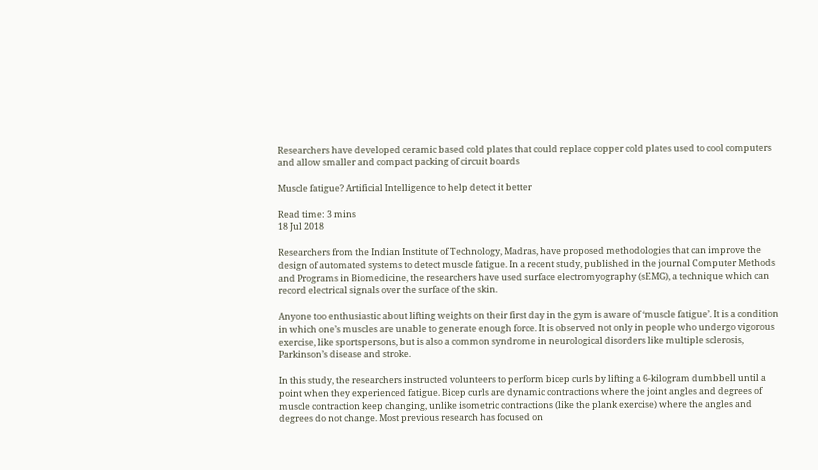Researchers have developed ceramic based cold plates that could replace copper cold plates used to cool computers and allow smaller and compact packing of circuit boards

Muscle fatigue? Artificial Intelligence to help detect it better

Read time: 3 mins
18 Jul 2018

Researchers from the Indian Institute of Technology, Madras, have proposed methodologies that can improve the design of automated systems to detect muscle fatigue. In a recent study, published in the journal Computer Methods and Programs in Biomedicine, the researchers have used surface electromyography (sEMG), a technique which can record electrical signals over the surface of the skin.

Anyone too enthusiastic about lifting weights on their first day in the gym is aware of ‘muscle fatigue’. It is a condition in which one’s muscles are unable to generate enough force. It is observed not only in people who undergo vigorous exercise, like sportspersons, but is also a common syndrome in neurological disorders like multiple sclerosis, Parkinson’s disease and stroke.

In this study, the researchers instructed volunteers to perform bicep curls by lifting a 6-kilogram dumbbell until a point when they experienced fatigue. Bicep curls are dynamic contractions where the joint angles and degrees of muscle contraction keep changing, unlike isometric contractions (like the plank exercise) where the angles and degrees do not change. Most previous research has focused on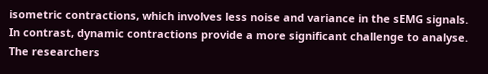isometric contractions, which involves less noise and variance in the sEMG signals. In contrast, dynamic contractions provide a more significant challenge to analyse. The researchers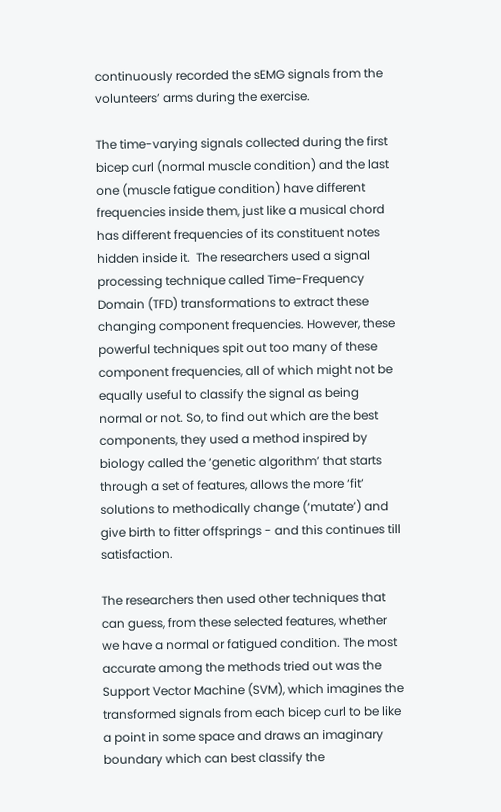continuously recorded the sEMG signals from the volunteers’ arms during the exercise.

The time-varying signals collected during the first bicep curl (normal muscle condition) and the last one (muscle fatigue condition) have different frequencies inside them, just like a musical chord has different frequencies of its constituent notes hidden inside it.  The researchers used a signal processing technique called Time-Frequency Domain (TFD) transformations to extract these changing component frequencies. However, these powerful techniques spit out too many of these component frequencies, all of which might not be equally useful to classify the signal as being normal or not. So, to find out which are the best components, they used a method inspired by biology called the ‘genetic algorithm’ that starts through a set of features, allows the more ‘fit’ solutions to methodically change (‘mutate’) and give birth to fitter offsprings - and this continues till satisfaction.

The researchers then used other techniques that can guess, from these selected features, whether we have a normal or fatigued condition. The most accurate among the methods tried out was the Support Vector Machine (SVM), which imagines the transformed signals from each bicep curl to be like a point in some space and draws an imaginary boundary which can best classify the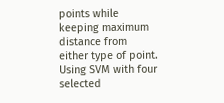points while keeping maximum distance from either type of point. Using SVM with four selected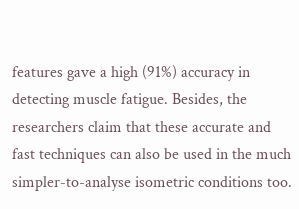features gave a high (91%) accuracy in detecting muscle fatigue. Besides, the researchers claim that these accurate and fast techniques can also be used in the much simpler-to-analyse isometric conditions too.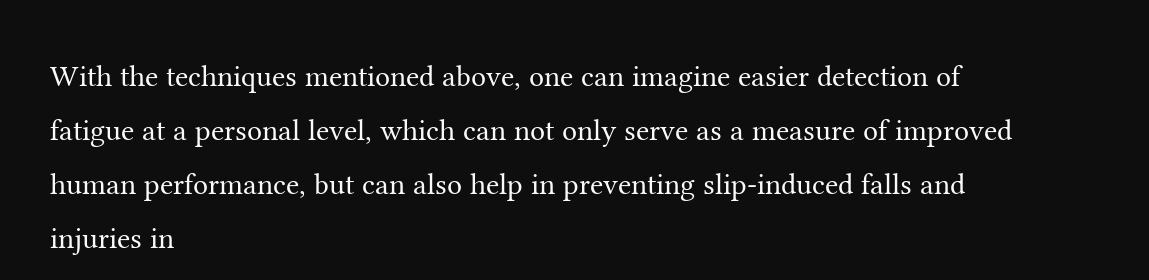With the techniques mentioned above, one can imagine easier detection of fatigue at a personal level, which can not only serve as a measure of improved human performance, but can also help in preventing slip-induced falls and injuries in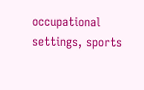occupational settings, sports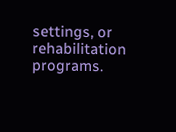settings, or rehabilitation programs.